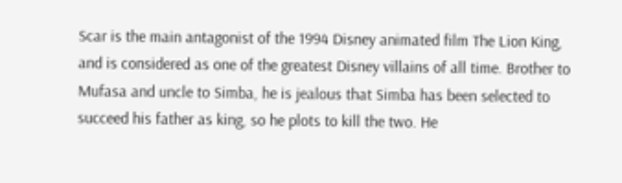Scar is the main antagonist of the 1994 Disney animated film The Lion King, and is considered as one of the greatest Disney villains of all time. Brother to Mufasa and uncle to Simba, he is jealous that Simba has been selected to succeed his father as king, so he plots to kill the two. He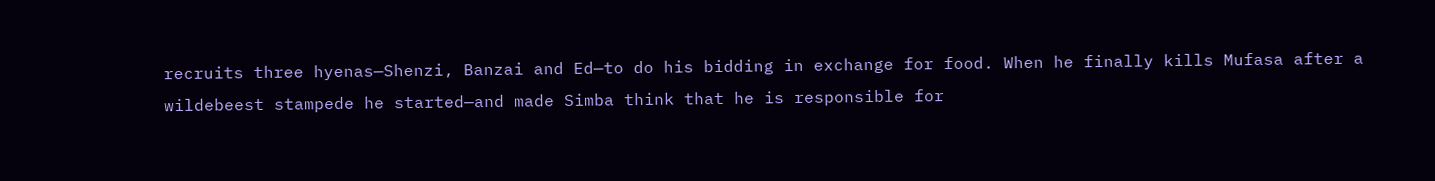recruits three hyenas—Shenzi, Banzai and Ed—to do his bidding in exchange for food. When he finally kills Mufasa after a wildebeest stampede he started—and made Simba think that he is responsible for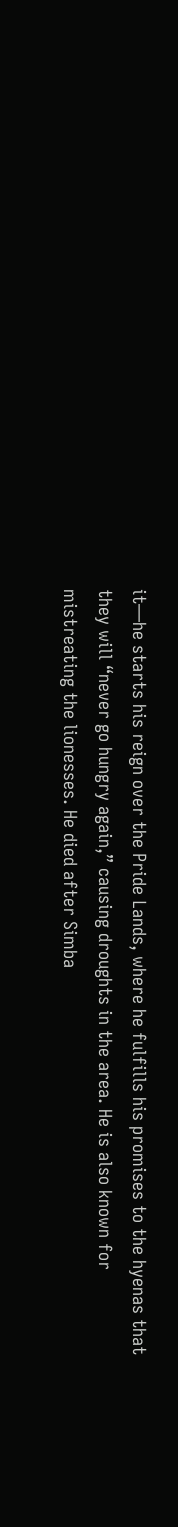it—he starts his reign over the Pride Lands, where he fulfills his promises to the hyenas that they will “never go hungry again,” causing droughts in the area. He is also known for mistreating the lionesses. He died after Simba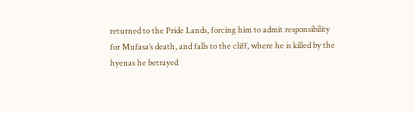returned to the Pride Lands, forcing him to admit responsibility for Mufasa’s death, and falls to the cliff, where he is killed by the hyenas he betrayed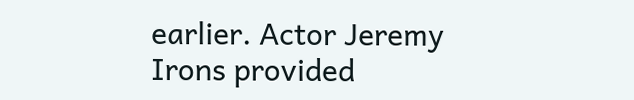earlier. Actor Jeremy Irons provided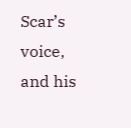Scar’s voice, and his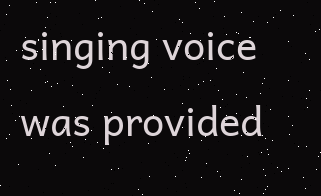singing voice was provided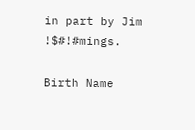in part by Jim !$#!#mings.

Birth Name